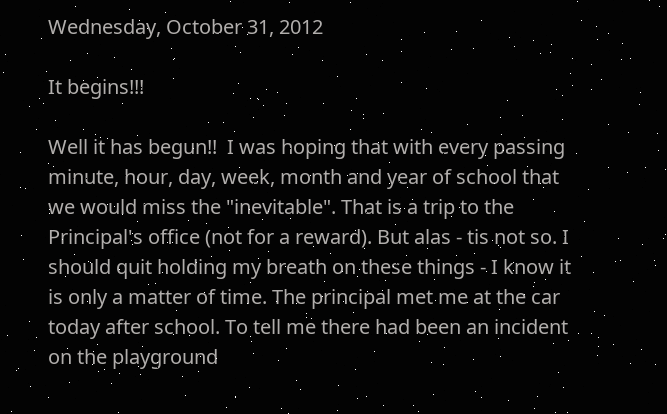Wednesday, October 31, 2012

It begins!!!

Well it has begun!!  I was hoping that with every passing minute, hour, day, week, month and year of school that we would miss the "inevitable". That is a trip to the Principal's office (not for a reward). But alas - tis not so. I should quit holding my breath on these things - I know it is only a matter of time. The principal met me at the car today after school. To tell me there had been an incident on the playground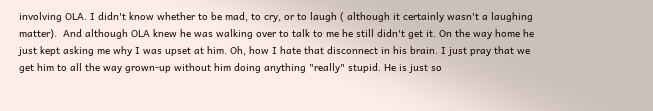involving OLA. I didn't know whether to be mad, to cry, or to laugh ( although it certainly wasn't a laughing matter).  And although OLA knew he was walking over to talk to me he still didn't get it. On the way home he just kept asking me why I was upset at him. Oh, how I hate that disconnect in his brain. I just pray that we get him to all the way grown-up without him doing anything "really" stupid. He is just so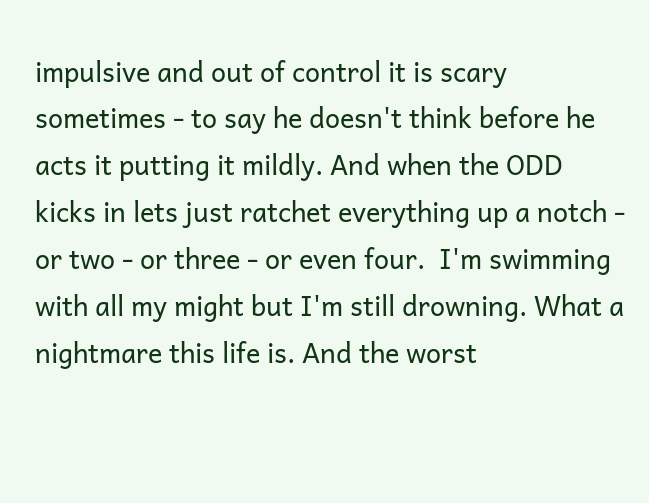impulsive and out of control it is scary sometimes - to say he doesn't think before he acts it putting it mildly. And when the ODD kicks in lets just ratchet everything up a notch - or two - or three - or even four.  I'm swimming with all my might but I'm still drowning. What a nightmare this life is. And the worst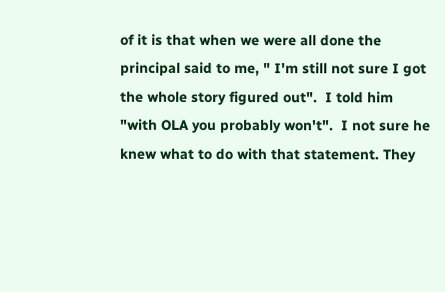of it is that when we were all done the principal said to me, " I'm still not sure I got the whole story figured out".  I told him "with OLA you probably won't".  I not sure he knew what to do with that statement. They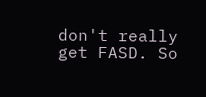don't really get FASD. So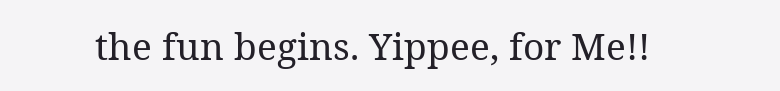the fun begins. Yippee, for Me!!